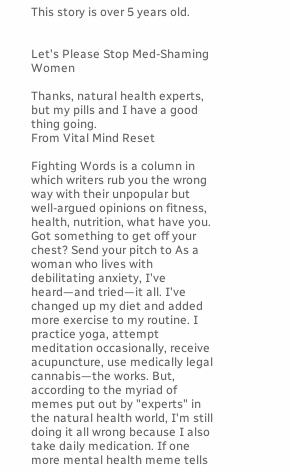This story is over 5 years old.


Let's Please Stop Med-Shaming Women

Thanks, natural health experts, but my pills and I have a good thing going.
From Vital Mind Reset

Fighting Words is a column in which writers rub you the wrong way with their unpopular but well-argued opinions on fitness, health, nutrition, what have you. Got something to get off your chest? Send your pitch to As a woman who lives with debilitating anxiety, I've heard—and tried—it all. I've changed up my diet and added more exercise to my routine. I practice yoga, attempt meditation occasionally, receive acupuncture, use medically legal cannabis—the works. But, according to the myriad of memes put out by "experts" in the natural health world, I'm still doing it all wrong because I also take daily medication. If one more mental health meme tells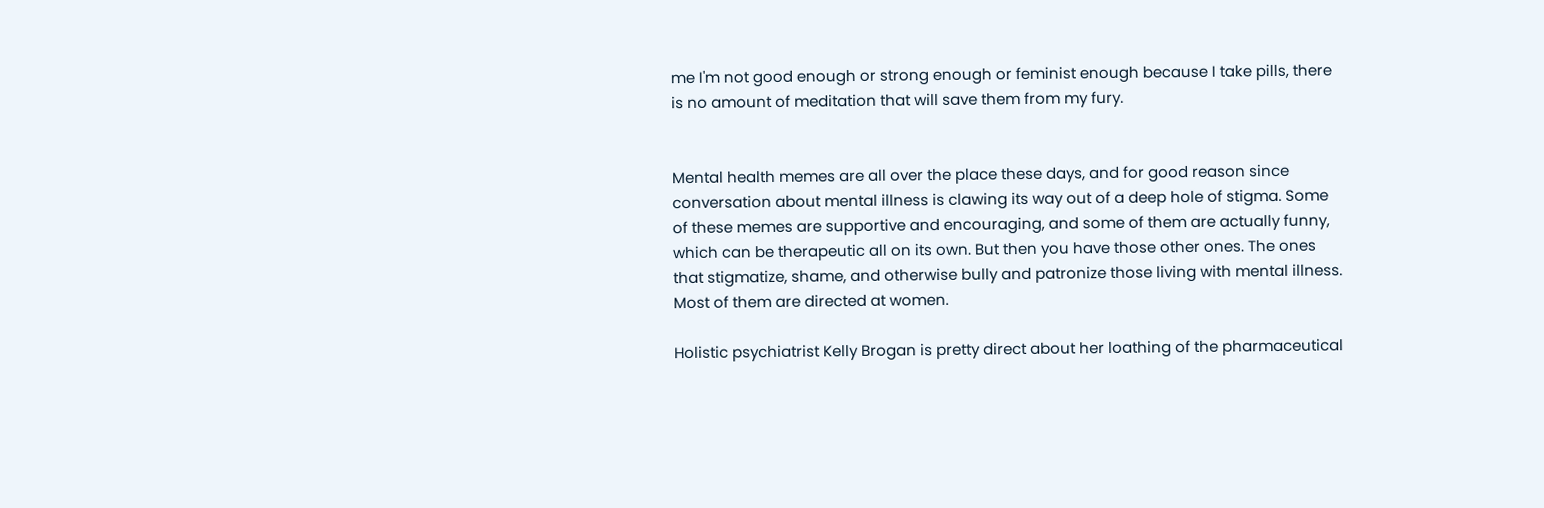me I'm not good enough or strong enough or feminist enough because I take pills, there is no amount of meditation that will save them from my fury.


Mental health memes are all over the place these days, and for good reason since conversation about mental illness is clawing its way out of a deep hole of stigma. Some of these memes are supportive and encouraging, and some of them are actually funny, which can be therapeutic all on its own. But then you have those other ones. The ones that stigmatize, shame, and otherwise bully and patronize those living with mental illness. Most of them are directed at women.

Holistic psychiatrist Kelly Brogan is pretty direct about her loathing of the pharmaceutical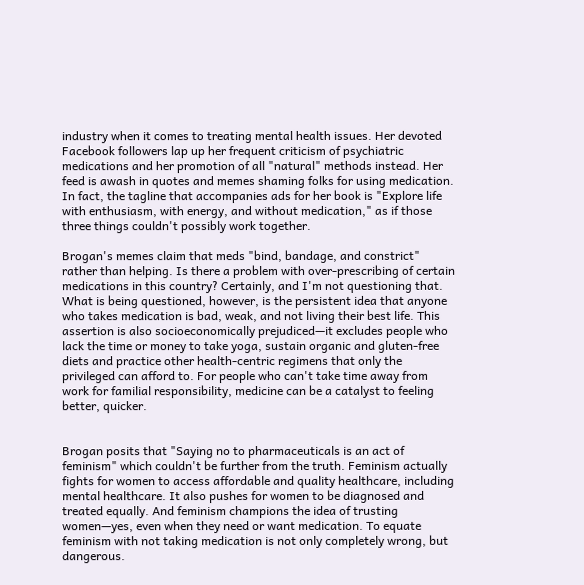industry when it comes to treating mental health issues. Her devoted Facebook followers lap up her frequent criticism of psychiatric medications and her promotion of all "natural" methods instead. Her feed is awash in quotes and memes shaming folks for using medication. In fact, the tagline that accompanies ads for her book is "Explore life with enthusiasm, with energy, and without medication," as if those three things couldn't possibly work together.

Brogan's memes claim that meds "bind, bandage, and constrict" rather than helping. Is there a problem with over-prescribing of certain medications in this country? Certainly, and I'm not questioning that. What is being questioned, however, is the persistent idea that anyone who takes medication is bad, weak, and not living their best life. This assertion is also socioeconomically prejudiced—it excludes people who lack the time or money to take yoga, sustain organic and gluten-free diets and practice other health-centric regimens that only the privileged can afford to. For people who can't take time away from work for familial responsibility, medicine can be a catalyst to feeling better, quicker.


Brogan posits that "Saying no to pharmaceuticals is an act of feminism" which couldn't be further from the truth. Feminism actually fights for women to access affordable and quality healthcare, including mental healthcare. It also pushes for women to be diagnosed and treated equally. And feminism champions the idea of trusting women—yes, even when they need or want medication. To equate feminism with not taking medication is not only completely wrong, but dangerous.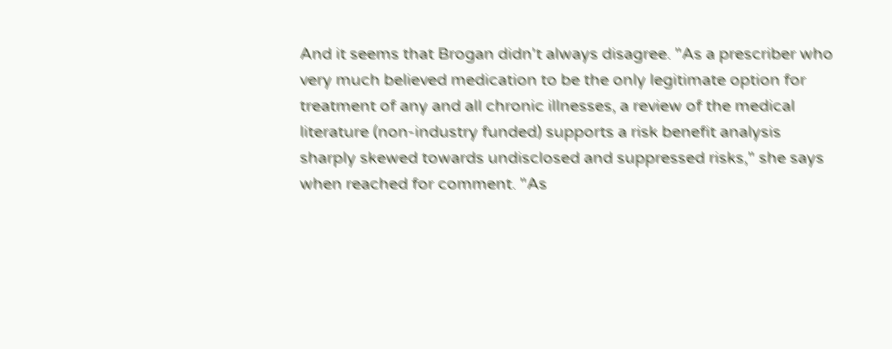And it seems that Brogan didn't always disagree. "As a prescriber who very much believed medication to be the only legitimate option for treatment of any and all chronic illnesses, a review of the medical literature (non-industry funded) supports a risk benefit analysis sharply skewed towards undisclosed and suppressed risks," she says when reached for comment. "As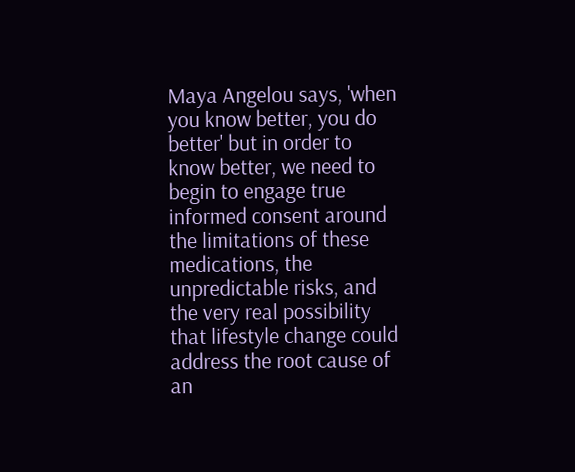Maya Angelou says, 'when you know better, you do better' but in order to know better, we need to begin to engage true informed consent around the limitations of these medications, the unpredictable risks, and the very real possibility that lifestyle change could address the root cause of an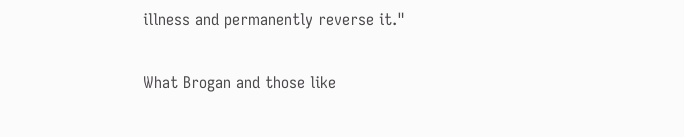illness and permanently reverse it."

What Brogan and those like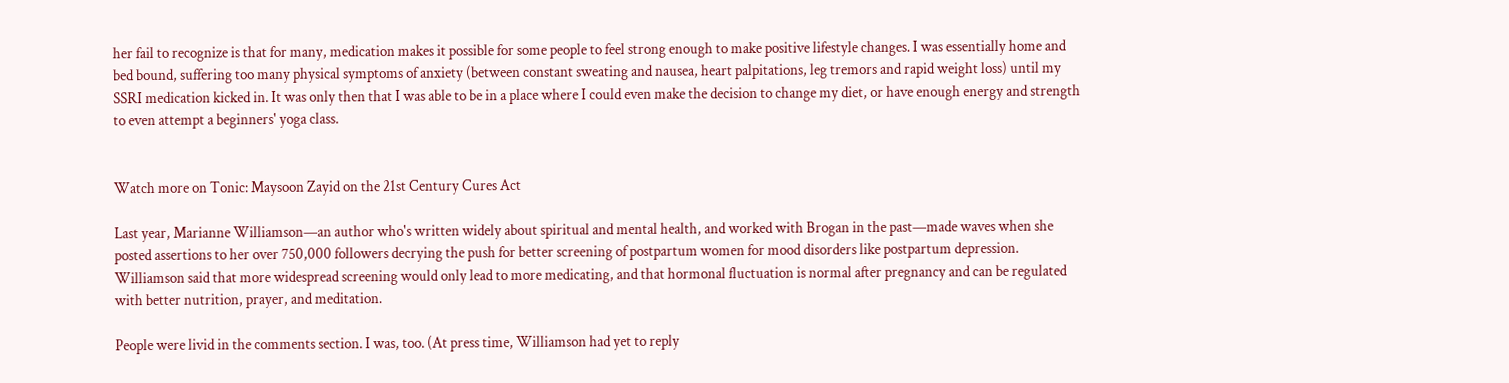her fail to recognize is that for many, medication makes it possible for some people to feel strong enough to make positive lifestyle changes. I was essentially home and bed bound, suffering too many physical symptoms of anxiety (between constant sweating and nausea, heart palpitations, leg tremors and rapid weight loss) until my SSRI medication kicked in. It was only then that I was able to be in a place where I could even make the decision to change my diet, or have enough energy and strength to even attempt a beginners' yoga class.


Watch more on Tonic: Maysoon Zayid on the 21st Century Cures Act

Last year, Marianne Williamson—an author who's written widely about spiritual and mental health, and worked with Brogan in the past—made waves when she posted assertions to her over 750,000 followers decrying the push for better screening of postpartum women for mood disorders like postpartum depression. Williamson said that more widespread screening would only lead to more medicating, and that hormonal fluctuation is normal after pregnancy and can be regulated with better nutrition, prayer, and meditation.

People were livid in the comments section. I was, too. (At press time, Williamson had yet to reply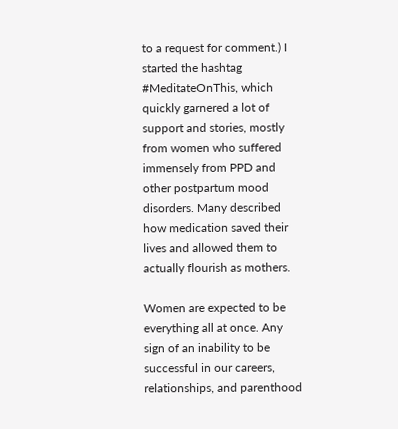to a request for comment.) I started the hashtag #MeditateOnThis, which quickly garnered a lot of support and stories, mostly from women who suffered immensely from PPD and other postpartum mood disorders. Many described how medication saved their lives and allowed them to actually flourish as mothers.

Women are expected to be everything all at once. Any sign of an inability to be successful in our careers, relationships, and parenthood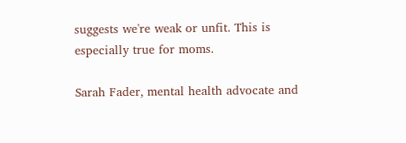suggests we're weak or unfit. This is especially true for moms.

Sarah Fader, mental health advocate and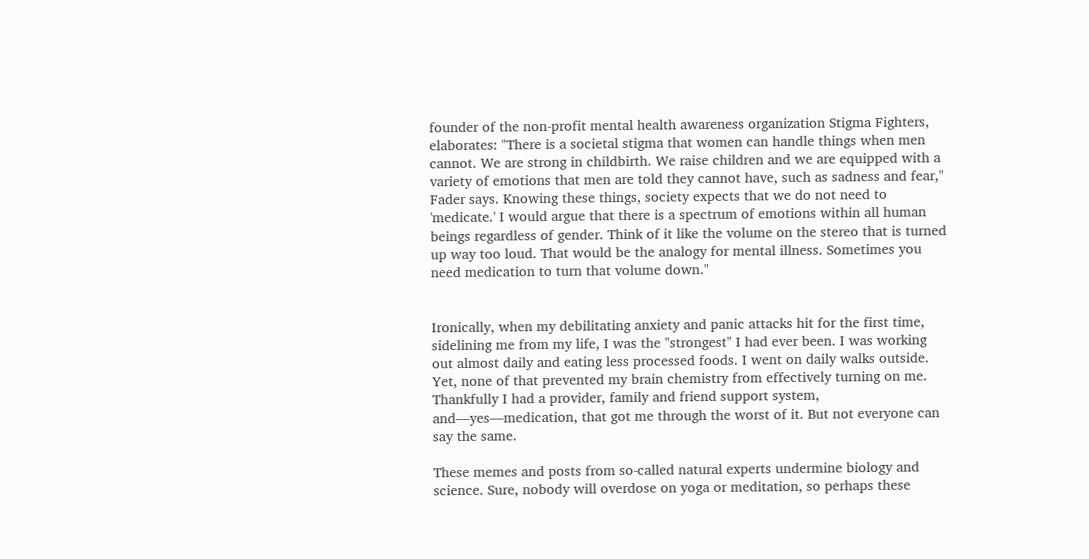founder of the non-profit mental health awareness organization Stigma Fighters, elaborates: "There is a societal stigma that women can handle things when men cannot. We are strong in childbirth. We raise children and we are equipped with a variety of emotions that men are told they cannot have, such as sadness and fear," Fader says. Knowing these things, society expects that we do not need to 'medicate.' I would argue that there is a spectrum of emotions within all human beings regardless of gender. Think of it like the volume on the stereo that is turned up way too loud. That would be the analogy for mental illness. Sometimes you need medication to turn that volume down."


Ironically, when my debilitating anxiety and panic attacks hit for the first time, sidelining me from my life, I was the "strongest" I had ever been. I was working out almost daily and eating less processed foods. I went on daily walks outside. Yet, none of that prevented my brain chemistry from effectively turning on me. Thankfully I had a provider, family and friend support system, and—yes—medication, that got me through the worst of it. But not everyone can say the same.

These memes and posts from so-called natural experts undermine biology and science. Sure, nobody will overdose on yoga or meditation, so perhaps these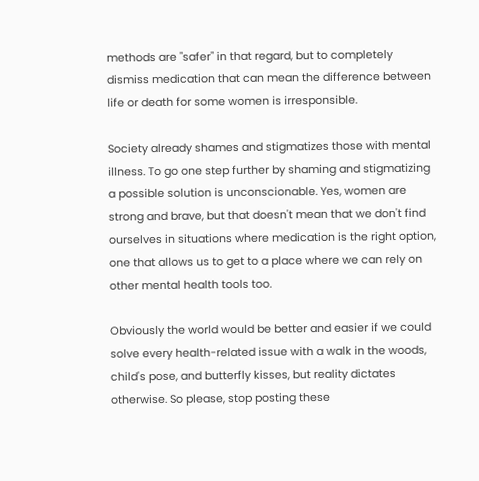methods are "safer" in that regard, but to completely dismiss medication that can mean the difference between life or death for some women is irresponsible.

Society already shames and stigmatizes those with mental illness. To go one step further by shaming and stigmatizing a possible solution is unconscionable. Yes, women are strong and brave, but that doesn't mean that we don't find ourselves in situations where medication is the right option, one that allows us to get to a place where we can rely on other mental health tools too.

Obviously the world would be better and easier if we could solve every health-related issue with a walk in the woods, child's pose, and butterfly kisses, but reality dictates otherwise. So please, stop posting these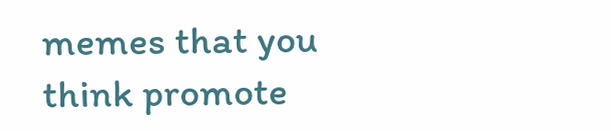memes that you think promote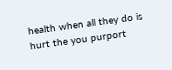health when all they do is hurt the you purport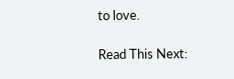to love.

Read This Next: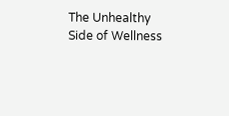The Unhealthy Side of Wellness